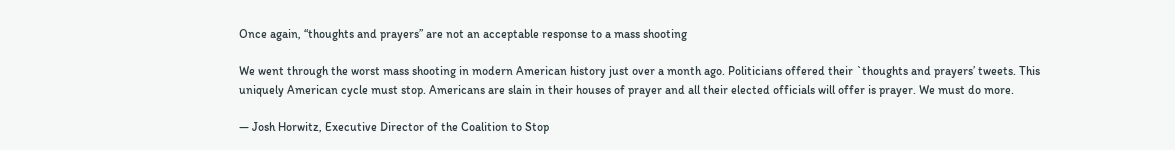Once again, “thoughts and prayers” are not an acceptable response to a mass shooting

We went through the worst mass shooting in modern American history just over a month ago. Politicians offered their `thoughts and prayers’ tweets. This uniquely American cycle must stop. Americans are slain in their houses of prayer and all their elected officials will offer is prayer. We must do more.

— Josh Horwitz, Executive Director of the Coalition to Stop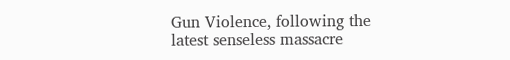Gun Violence, following the latest senseless massacre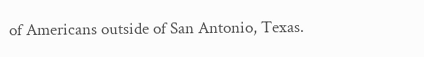of Americans outside of San Antonio, Texas.